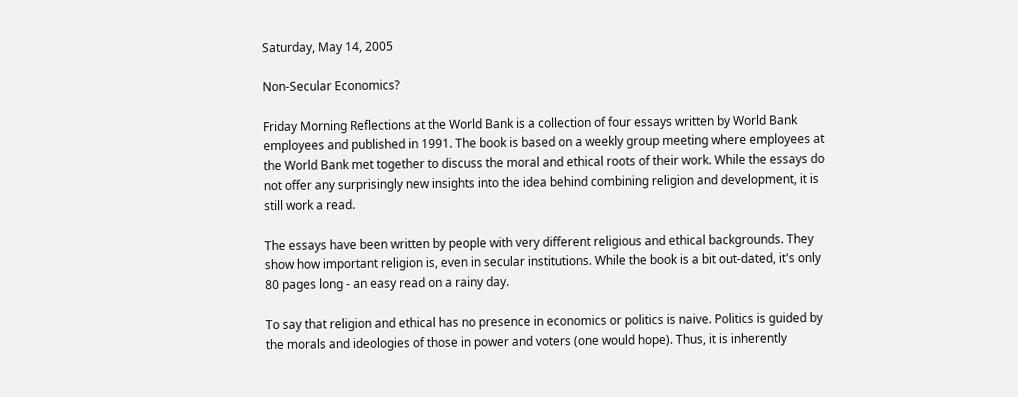Saturday, May 14, 2005

Non-Secular Economics?

Friday Morning Reflections at the World Bank is a collection of four essays written by World Bank employees and published in 1991. The book is based on a weekly group meeting where employees at the World Bank met together to discuss the moral and ethical roots of their work. While the essays do not offer any surprisingly new insights into the idea behind combining religion and development, it is still work a read.

The essays have been written by people with very different religious and ethical backgrounds. They show how important religion is, even in secular institutions. While the book is a bit out-dated, it's only 80 pages long - an easy read on a rainy day.

To say that religion and ethical has no presence in economics or politics is naive. Politics is guided by the morals and ideologies of those in power and voters (one would hope). Thus, it is inherently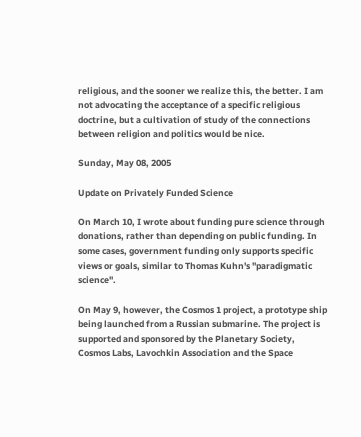religious, and the sooner we realize this, the better. I am not advocating the acceptance of a specific religious doctrine, but a cultivation of study of the connections between religion and politics would be nice.

Sunday, May 08, 2005

Update on Privately Funded Science

On March 10, I wrote about funding pure science through donations, rather than depending on public funding. In some cases, government funding only supports specific views or goals, similar to Thomas Kuhn's "paradigmatic science".

On May 9, however, the Cosmos 1 project, a prototype ship being launched from a Russian submarine. The project is supported and sponsored by the Planetary Society, Cosmos Labs, Lavochkin Association and the Space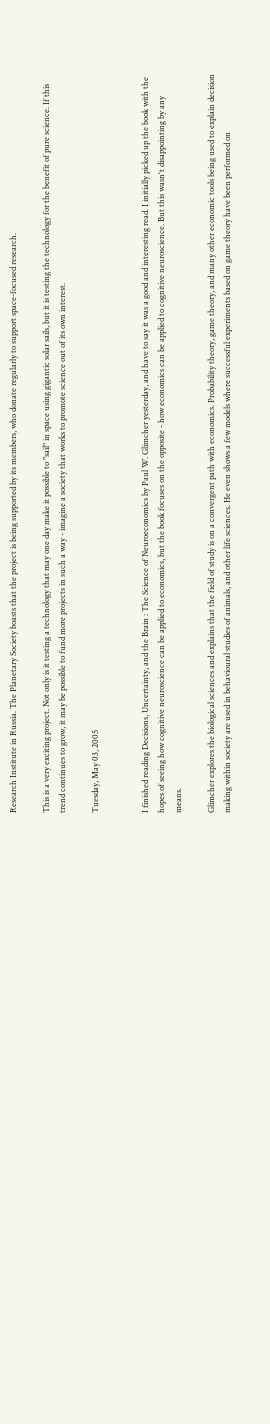Research Institute in Russia. The Planetary Society boasts that the project is being supported by its members, who donate regularly to support space-focused research.

This is a very exciting project. Not only is it testing a technology that may one day make it possible to "sail" in space using gigantic solar sails, but it is testing the technology for the benefit of pure science. If this trend continues to grow, it may be possible to fund more projects in such a way - imagine a society that works to promote science out of its own interest.

Tuesday, May 03, 2005


I finished reading Decisions, Uncertainty, and the Brain : The Science of Neuroeconomics by Paul W. Glimcher yesterday, and have to say it was a good and interesting read. I initially picked up the book with the hopes of seeing how cognitive neuroscience can be applied to economics, but the book focuses on the opposite - how economics can be applied to cognitive neuroscience. But this wasn't disappointing by any means.

Glimcher explores the biological sciences and explains that the field of study is on a convergent path with economics. Probability theory, game theory, and many other economic tools being used to explain decision making within society are used in behavioural studies of animals, and other life sciences. He even shows a few models where successful experiments based on game theory have been performed on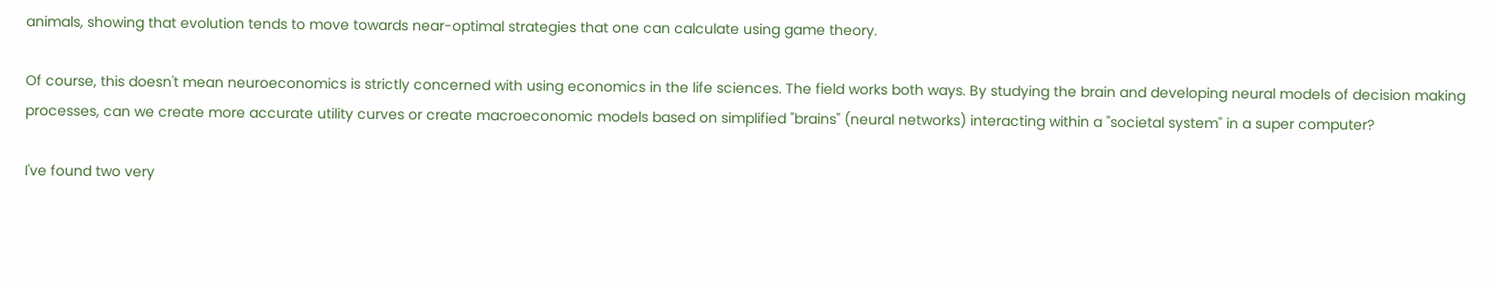animals, showing that evolution tends to move towards near-optimal strategies that one can calculate using game theory.

Of course, this doesn't mean neuroeconomics is strictly concerned with using economics in the life sciences. The field works both ways. By studying the brain and developing neural models of decision making processes, can we create more accurate utility curves or create macroeconomic models based on simplified "brains" (neural networks) interacting within a "societal system" in a super computer?

I've found two very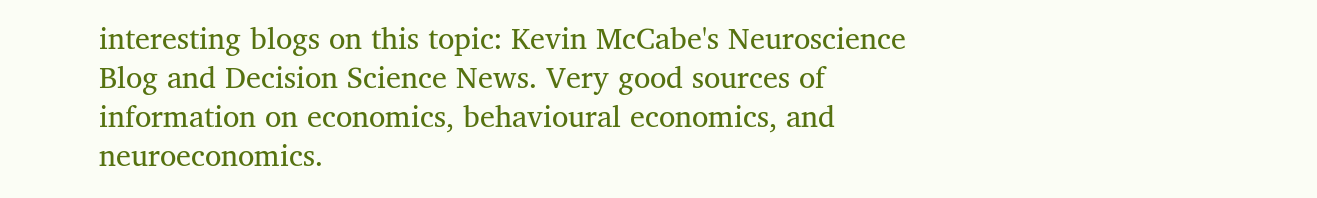interesting blogs on this topic: Kevin McCabe's Neuroscience Blog and Decision Science News. Very good sources of information on economics, behavioural economics, and neuroeconomics.